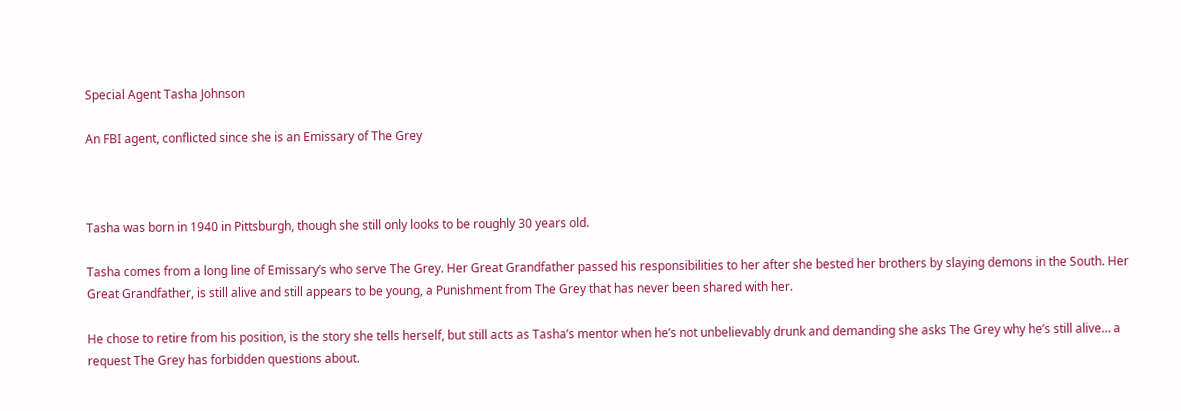Special Agent Tasha Johnson

An FBI agent, conflicted since she is an Emissary of The Grey



Tasha was born in 1940 in Pittsburgh, though she still only looks to be roughly 30 years old.

Tasha comes from a long line of Emissary’s who serve The Grey. Her Great Grandfather passed his responsibilities to her after she bested her brothers by slaying demons in the South. Her Great Grandfather, is still alive and still appears to be young, a Punishment from The Grey that has never been shared with her.

He chose to retire from his position, is the story she tells herself, but still acts as Tasha’s mentor when he’s not unbelievably drunk and demanding she asks The Grey why he’s still alive… a request The Grey has forbidden questions about.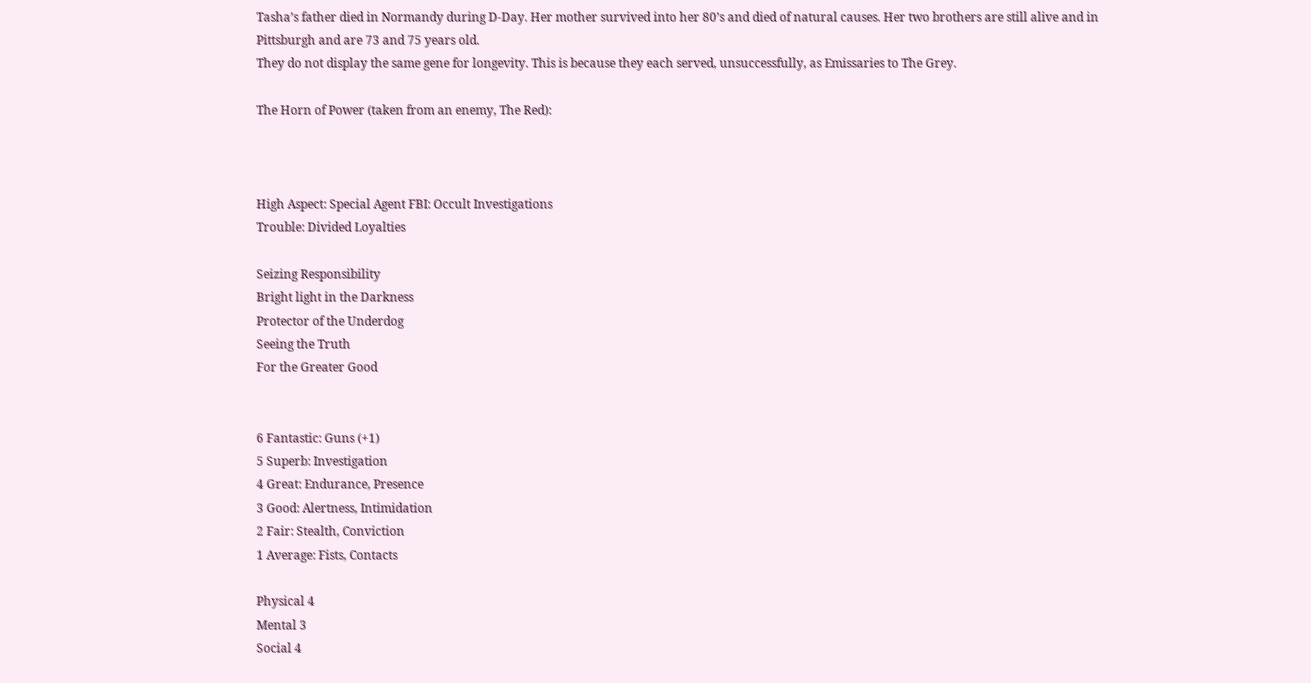Tasha’s father died in Normandy during D-Day. Her mother survived into her 80’s and died of natural causes. Her two brothers are still alive and in Pittsburgh and are 73 and 75 years old.
They do not display the same gene for longevity. This is because they each served, unsuccessfully, as Emissaries to The Grey.

The Horn of Power (taken from an enemy, The Red):



High Aspect: Special Agent FBI: Occult Investigations
Trouble: Divided Loyalties

Seizing Responsibility
Bright light in the Darkness
Protector of the Underdog
Seeing the Truth
For the Greater Good


6 Fantastic: Guns (+1)
5 Superb: Investigation
4 Great: Endurance, Presence
3 Good: Alertness, Intimidation
2 Fair: Stealth, Conviction
1 Average: Fists, Contacts

Physical 4
Mental 3
Social 4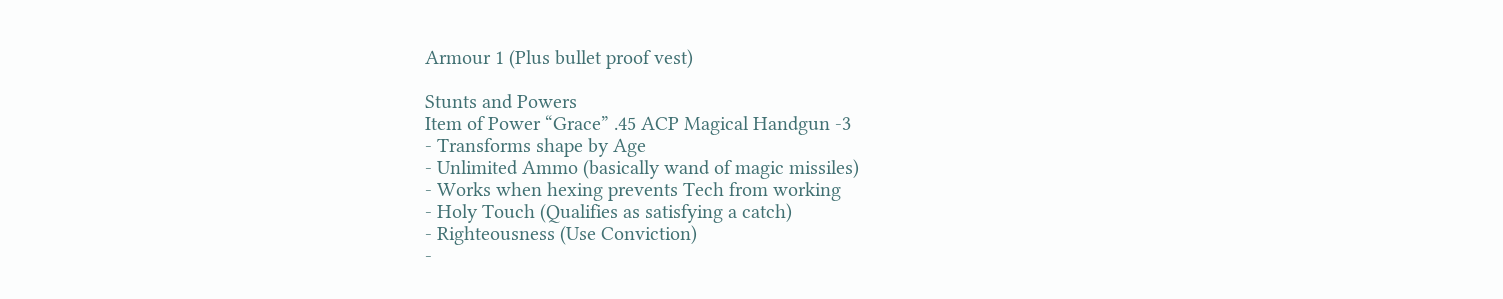Armour 1 (Plus bullet proof vest)

Stunts and Powers
Item of Power “Grace” .45 ACP Magical Handgun -3
- Transforms shape by Age
- Unlimited Ammo (basically wand of magic missiles)
- Works when hexing prevents Tech from working
- Holy Touch (Qualifies as satisfying a catch)
- Righteousness (Use Conviction)
-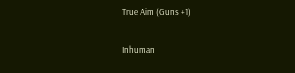True Aim (Guns +1)

Inhuman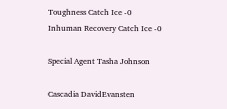Toughness Catch Ice -0
Inhuman Recovery Catch Ice -0

Special Agent Tasha Johnson

Cascadia DavidEvansten